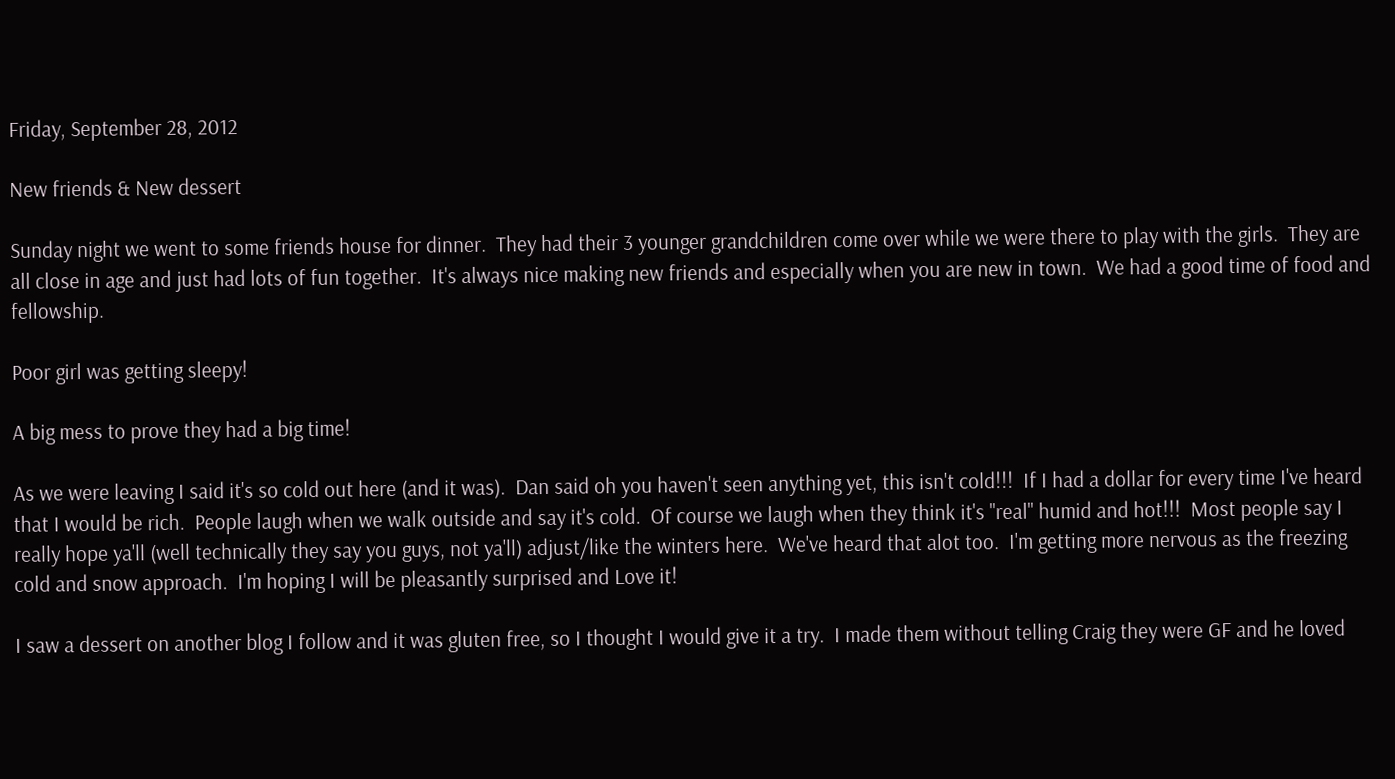Friday, September 28, 2012

New friends & New dessert

Sunday night we went to some friends house for dinner.  They had their 3 younger grandchildren come over while we were there to play with the girls.  They are all close in age and just had lots of fun together.  It's always nice making new friends and especially when you are new in town.  We had a good time of food and  fellowship.

Poor girl was getting sleepy!

A big mess to prove they had a big time!

As we were leaving I said it's so cold out here (and it was).  Dan said oh you haven't seen anything yet, this isn't cold!!!  If I had a dollar for every time I've heard that I would be rich.  People laugh when we walk outside and say it's cold.  Of course we laugh when they think it's "real" humid and hot!!!  Most people say I really hope ya'll (well technically they say you guys, not ya'll) adjust/like the winters here.  We've heard that alot too.  I'm getting more nervous as the freezing cold and snow approach.  I'm hoping I will be pleasantly surprised and Love it!

I saw a dessert on another blog I follow and it was gluten free, so I thought I would give it a try.  I made them without telling Craig they were GF and he loved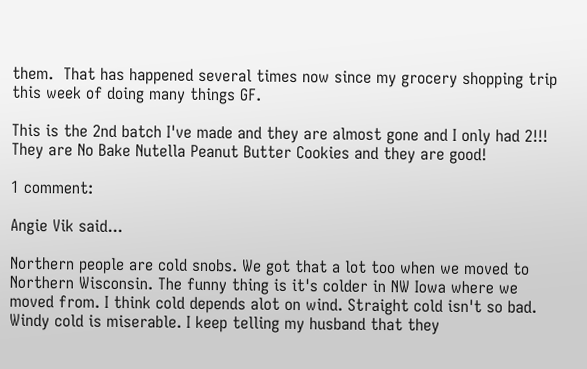them.  That has happened several times now since my grocery shopping trip this week of doing many things GF.

This is the 2nd batch I've made and they are almost gone and I only had 2!!!  They are No Bake Nutella Peanut Butter Cookies and they are good!

1 comment:

Angie Vik said...

Northern people are cold snobs. We got that a lot too when we moved to Northern Wisconsin. The funny thing is it's colder in NW Iowa where we moved from. I think cold depends alot on wind. Straight cold isn't so bad. Windy cold is miserable. I keep telling my husband that they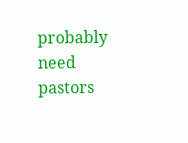probably need pastors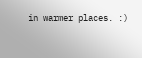in warmer places. :)